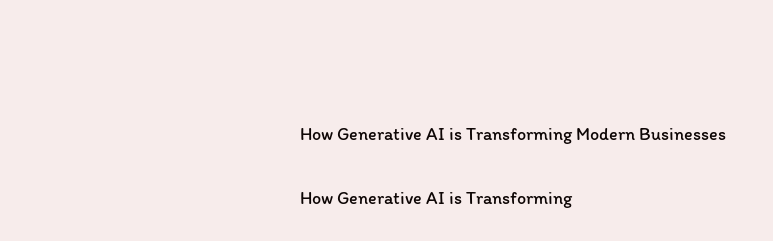How Generative AI is Transforming Modern Businesses

How Generative AI is Transforming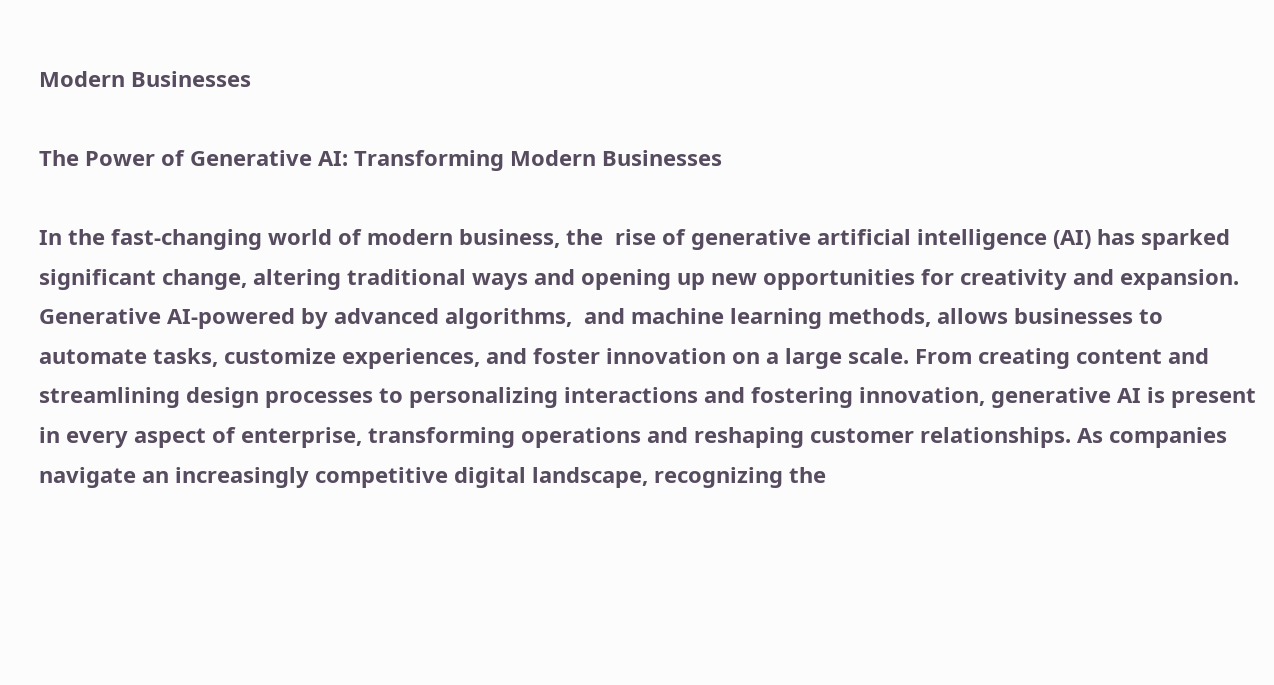Modern Businesses

The Power of Generative AI: Transforming Modern Businesses

In the fast-changing world of modern business, the  rise of generative artificial intelligence (AI) has sparked significant change, altering traditional ways and opening up new opportunities for creativity and expansion. Generative AI-powered by advanced algorithms,  and machine learning methods, allows businesses to automate tasks, customize experiences, and foster innovation on a large scale. From creating content and streamlining design processes to personalizing interactions and fostering innovation, generative AI is present in every aspect of enterprise, transforming operations and reshaping customer relationships. As companies navigate an increasingly competitive digital landscape, recognizing the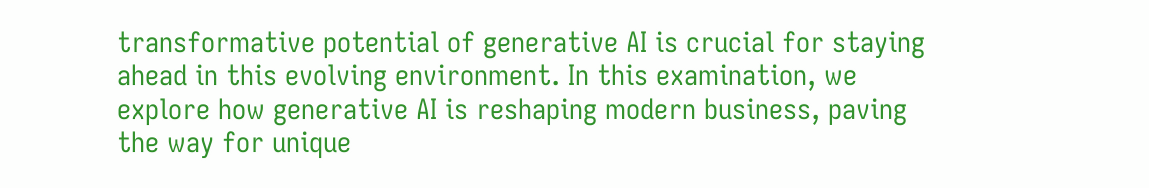transformative potential of generative AI is crucial for staying ahead in this evolving environment. In this examination, we explore how generative AI is reshaping modern business, paving the way for unique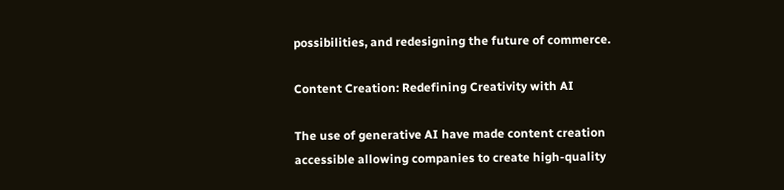possibilities, and redesigning the future of commerce.

Content Creation: Redefining Creativity with AI

The use of generative AI have made content creation accessible allowing companies to create high-quality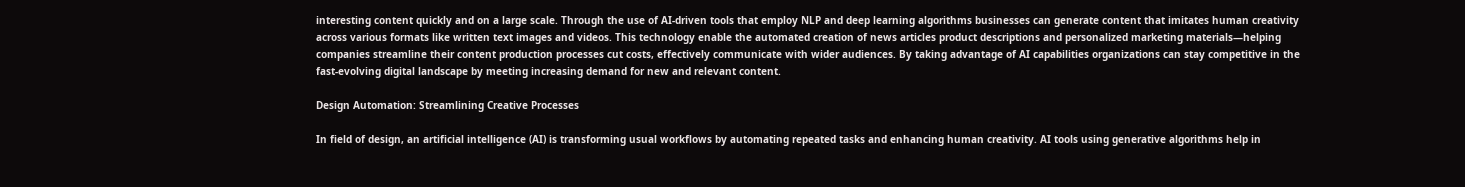interesting content quickly and on a large scale. Through the use of AI-driven tools that employ NLP and deep learning algorithms businesses can generate content that imitates human creativity across various formats like written text images and videos. This technology enable the automated creation of news articles product descriptions and personalized marketing materials—helping companies streamline their content production processes cut costs, effectively communicate with wider audiences. By taking advantage of AI capabilities organizations can stay competitive in the fast-evolving digital landscape by meeting increasing demand for new and relevant content.

Design Automation: Streamlining Creative Processes

In field of design, an artificial intelligence (AI) is transforming usual workflows by automating repeated tasks and enhancing human creativity. AI tools using generative algorithms help in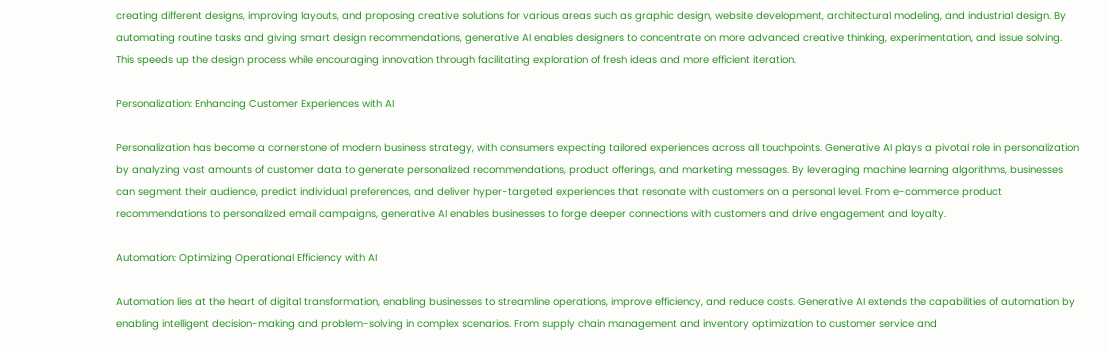creating different designs, improving layouts, and proposing creative solutions for various areas such as graphic design, website development, architectural modeling, and industrial design. By automating routine tasks and giving smart design recommendations, generative AI enables designers to concentrate on more advanced creative thinking, experimentation, and issue solving. This speeds up the design process while encouraging innovation through facilitating exploration of fresh ideas and more efficient iteration.

Personalization: Enhancing Customer Experiences with AI

Personalization has become a cornerstone of modern business strategy, with consumers expecting tailored experiences across all touchpoints. Generative AI plays a pivotal role in personalization by analyzing vast amounts of customer data to generate personalized recommendations, product offerings, and marketing messages. By leveraging machine learning algorithms, businesses can segment their audience, predict individual preferences, and deliver hyper-targeted experiences that resonate with customers on a personal level. From e-commerce product recommendations to personalized email campaigns, generative AI enables businesses to forge deeper connections with customers and drive engagement and loyalty.

Automation: Optimizing Operational Efficiency with AI

Automation lies at the heart of digital transformation, enabling businesses to streamline operations, improve efficiency, and reduce costs. Generative AI extends the capabilities of automation by enabling intelligent decision-making and problem-solving in complex scenarios. From supply chain management and inventory optimization to customer service and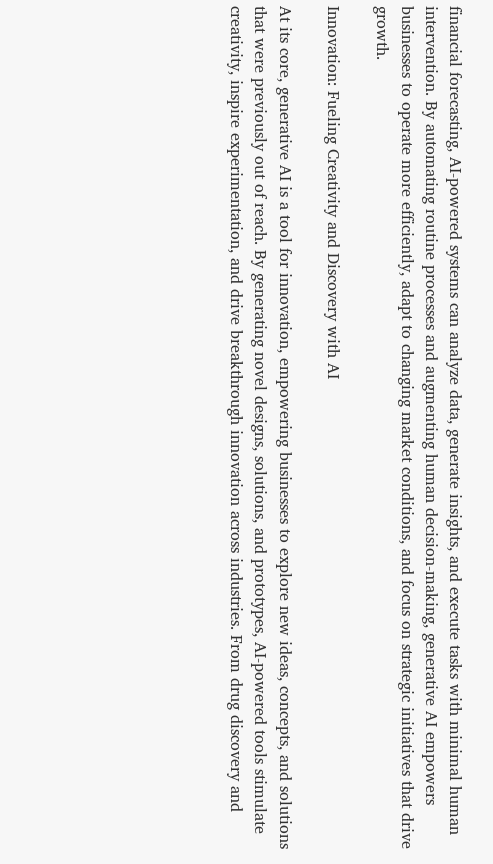financial forecasting, AI-powered systems can analyze data, generate insights, and execute tasks with minimal human intervention. By automating routine processes and augmenting human decision-making, generative AI empowers businesses to operate more efficiently, adapt to changing market conditions, and focus on strategic initiatives that drive growth.

Innovation: Fueling Creativity and Discovery with AI

At its core, generative AI is a tool for innovation, empowering businesses to explore new ideas, concepts, and solutions that were previously out of reach. By generating novel designs, solutions, and prototypes, AI-powered tools stimulate creativity, inspire experimentation, and drive breakthrough innovation across industries. From drug discovery and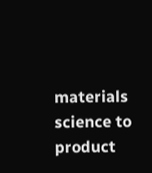materials science to product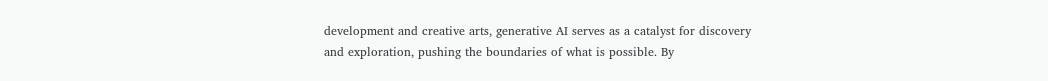development and creative arts, generative AI serves as a catalyst for discovery and exploration, pushing the boundaries of what is possible. By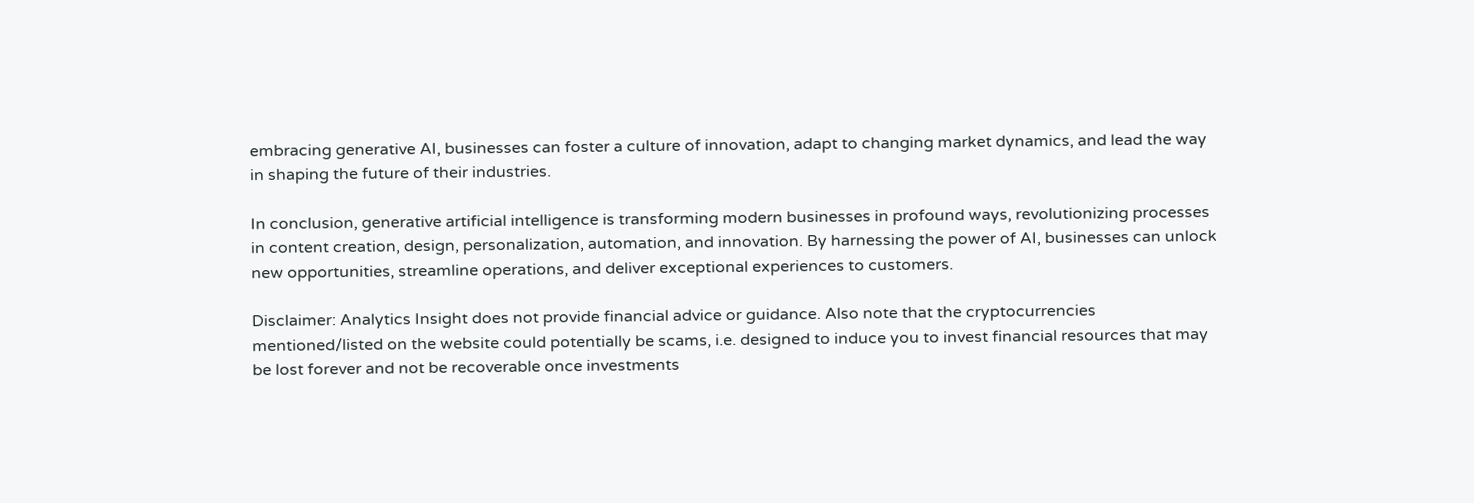embracing generative AI, businesses can foster a culture of innovation, adapt to changing market dynamics, and lead the way in shaping the future of their industries.

In conclusion, generative artificial intelligence is transforming modern businesses in profound ways, revolutionizing processes in content creation, design, personalization, automation, and innovation. By harnessing the power of AI, businesses can unlock new opportunities, streamline operations, and deliver exceptional experiences to customers.

Disclaimer: Analytics Insight does not provide financial advice or guidance. Also note that the cryptocurrencies mentioned/listed on the website could potentially be scams, i.e. designed to induce you to invest financial resources that may be lost forever and not be recoverable once investments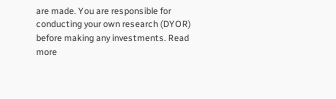are made. You are responsible for conducting your own research (DYOR) before making any investments. Read more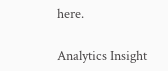here.

Analytics Insight